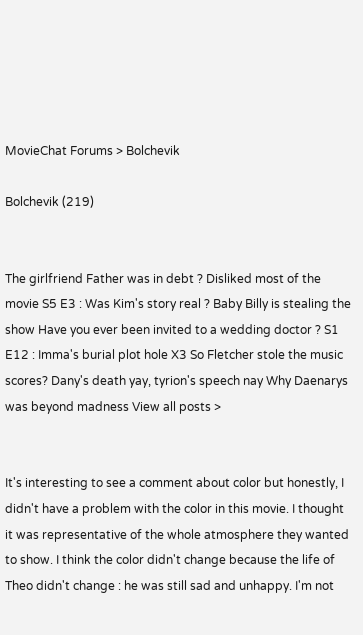MovieChat Forums > Bolchevik

Bolchevik (219)


The girlfriend Father was in debt ? Disliked most of the movie S5 E3 : Was Kim's story real ? Baby Billy is stealing the show Have you ever been invited to a wedding doctor ? S1 E12 : Imma's burial plot hole X3 So Fletcher stole the music scores? Dany's death yay, tyrion's speech nay Why Daenarys was beyond madness View all posts >


It's interesting to see a comment about color but honestly, I didn't have a problem with the color in this movie. I thought it was representative of the whole atmosphere they wanted to show. I think the color didn't change because the life of Theo didn't change : he was still sad and unhappy. I'm not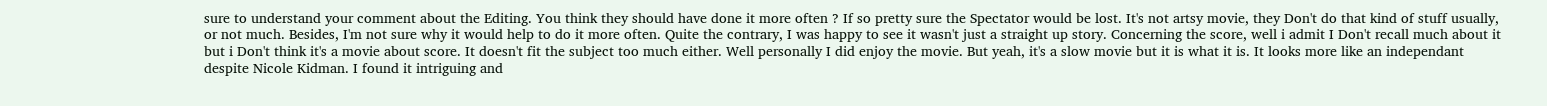sure to understand your comment about the Editing. You think they should have done it more often ? If so pretty sure the Spectator would be lost. It's not artsy movie, they Don't do that kind of stuff usually, or not much. Besides, I'm not sure why it would help to do it more often. Quite the contrary, I was happy to see it wasn't just a straight up story. Concerning the score, well i admit I Don't recall much about it but i Don't think it's a movie about score. It doesn't fit the subject too much either. Well personally I did enjoy the movie. But yeah, it's a slow movie but it is what it is. It looks more like an independant despite Nicole Kidman. I found it intriguing and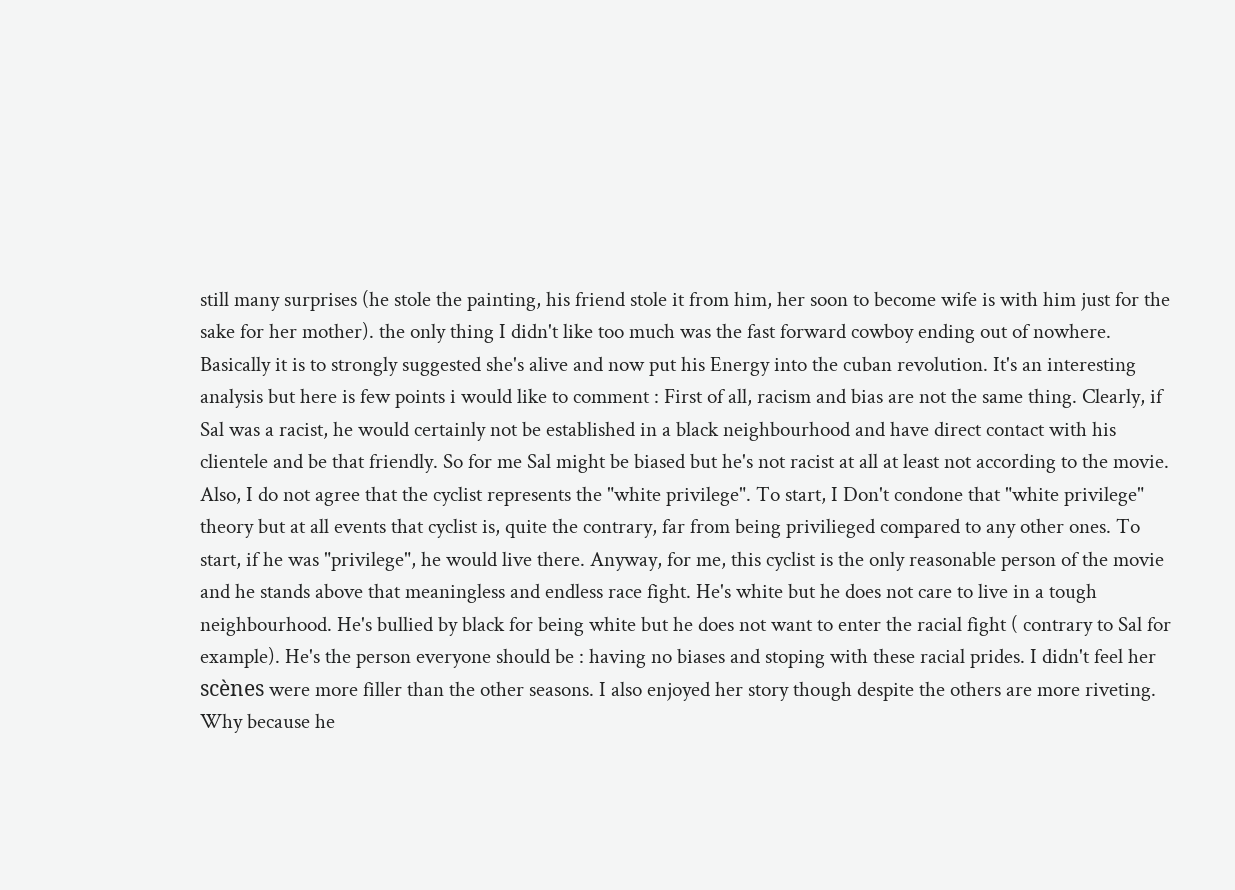still many surprises (he stole the painting, his friend stole it from him, her soon to become wife is with him just for the sake for her mother). the only thing I didn't like too much was the fast forward cowboy ending out of nowhere. Basically it is to strongly suggested she's alive and now put his Energy into the cuban revolution. It's an interesting analysis but here is few points i would like to comment : First of all, racism and bias are not the same thing. Clearly, if Sal was a racist, he would certainly not be established in a black neighbourhood and have direct contact with his clientele and be that friendly. So for me Sal might be biased but he's not racist at all at least not according to the movie. Also, I do not agree that the cyclist represents the "white privilege". To start, I Don't condone that "white privilege" theory but at all events that cyclist is, quite the contrary, far from being privilieged compared to any other ones. To start, if he was "privilege", he would live there. Anyway, for me, this cyclist is the only reasonable person of the movie and he stands above that meaningless and endless race fight. He's white but he does not care to live in a tough neighbourhood. He's bullied by black for being white but he does not want to enter the racial fight ( contrary to Sal for example). He's the person everyone should be : having no biases and stoping with these racial prides. I didn't feel her scènes were more filler than the other seasons. I also enjoyed her story though despite the others are more riveting. Why because he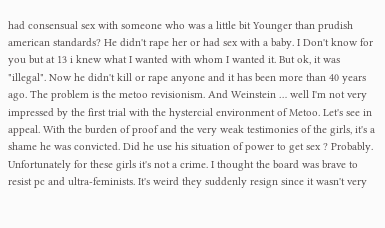had consensual sex with someone who was a little bit Younger than prudish american standards? He didn't rape her or had sex with a baby. I Don't know for you but at 13 i knew what I wanted with whom I wanted it. But ok, it was "illegal". Now he didn't kill or rape anyone and it has been more than 40 years ago. The problem is the metoo revisionism. And Weinstein … well I'm not very impressed by the first trial with the hystercial environment of Metoo. Let's see in appeal. With the burden of proof and the very weak testimonies of the girls, it's a shame he was convicted. Did he use his situation of power to get sex ? Probably. Unfortunately for these girls it's not a crime. I thought the board was brave to resist pc and ultra-feminists. It's weird they suddenly resign since it wasn't very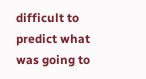difficult to predict what was going to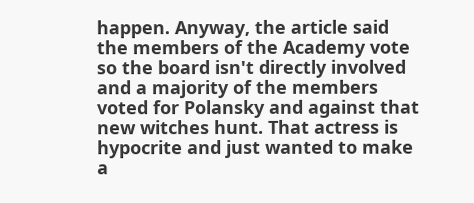happen. Anyway, the article said the members of the Academy vote so the board isn't directly involved and a majority of the members voted for Polansky and against that new witches hunt. That actress is hypocrite and just wanted to make a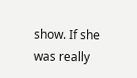show. If she was really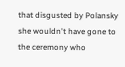that disgusted by Polansky she wouldn't have gone to the ceremony who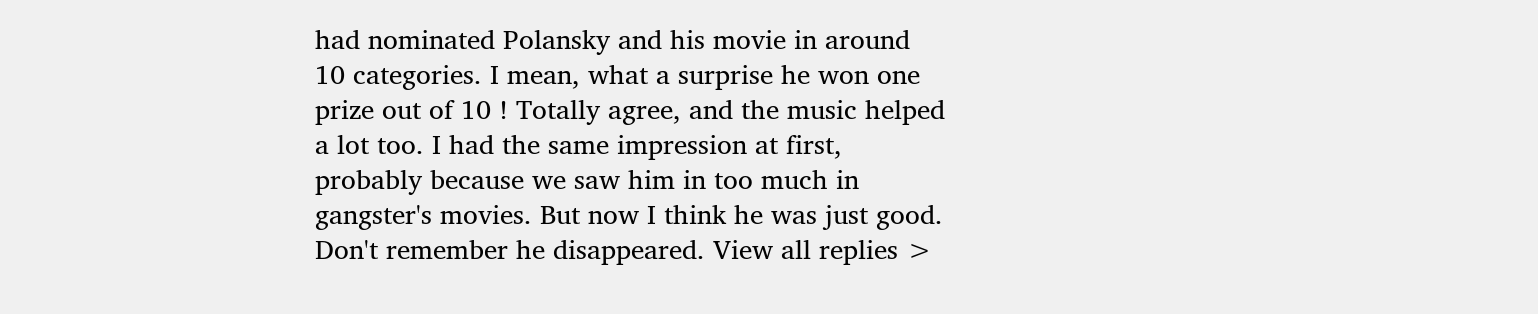had nominated Polansky and his movie in around 10 categories. I mean, what a surprise he won one prize out of 10 ! Totally agree, and the music helped a lot too. I had the same impression at first, probably because we saw him in too much in gangster's movies. But now I think he was just good. Don't remember he disappeared. View all replies >